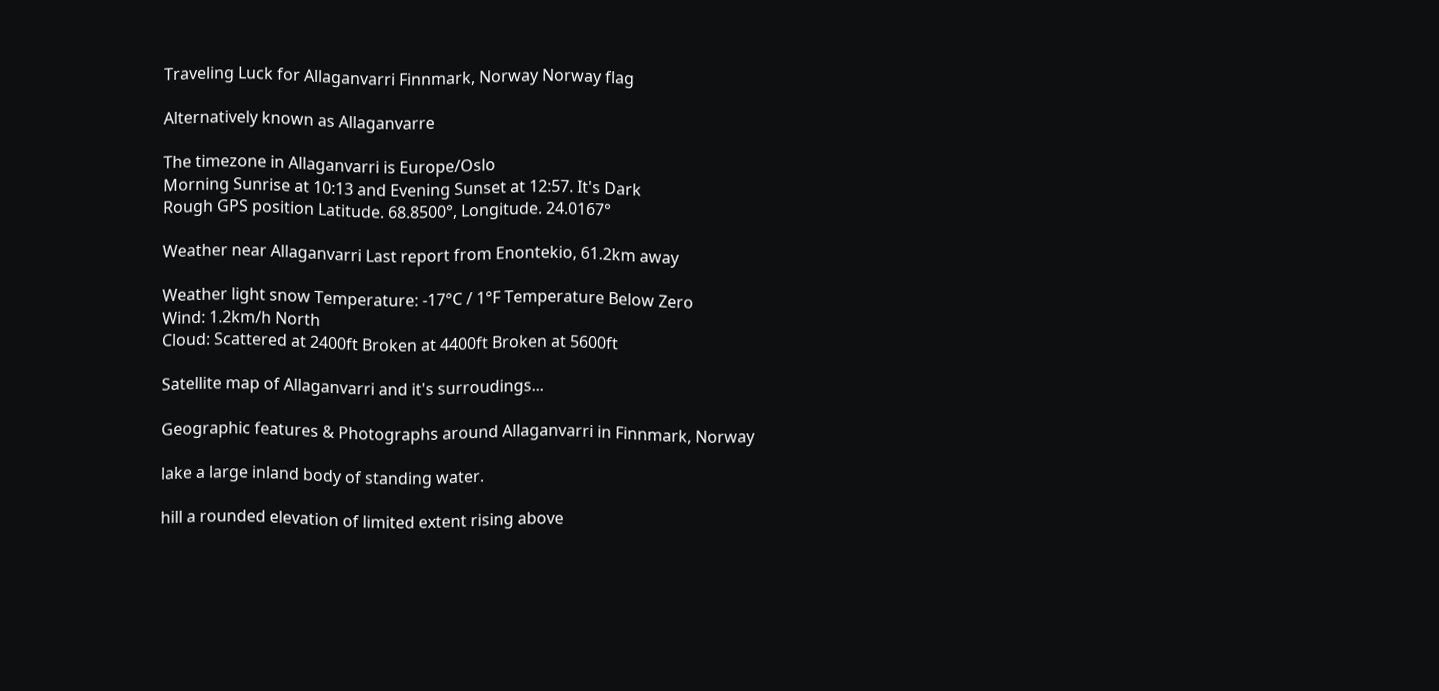Traveling Luck for Allaganvarri Finnmark, Norway Norway flag

Alternatively known as Allaganvarre

The timezone in Allaganvarri is Europe/Oslo
Morning Sunrise at 10:13 and Evening Sunset at 12:57. It's Dark
Rough GPS position Latitude. 68.8500°, Longitude. 24.0167°

Weather near Allaganvarri Last report from Enontekio, 61.2km away

Weather light snow Temperature: -17°C / 1°F Temperature Below Zero
Wind: 1.2km/h North
Cloud: Scattered at 2400ft Broken at 4400ft Broken at 5600ft

Satellite map of Allaganvarri and it's surroudings...

Geographic features & Photographs around Allaganvarri in Finnmark, Norway

lake a large inland body of standing water.

hill a rounded elevation of limited extent rising above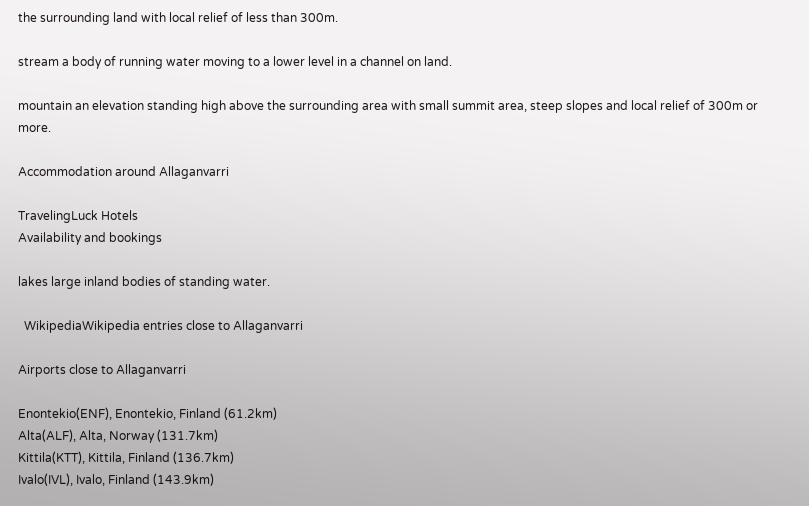the surrounding land with local relief of less than 300m.

stream a body of running water moving to a lower level in a channel on land.

mountain an elevation standing high above the surrounding area with small summit area, steep slopes and local relief of 300m or more.

Accommodation around Allaganvarri

TravelingLuck Hotels
Availability and bookings

lakes large inland bodies of standing water.

  WikipediaWikipedia entries close to Allaganvarri

Airports close to Allaganvarri

Enontekio(ENF), Enontekio, Finland (61.2km)
Alta(ALF), Alta, Norway (131.7km)
Kittila(KTT), Kittila, Finland (136.7km)
Ivalo(IVL), Ivalo, Finland (143.9km)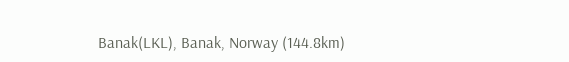Banak(LKL), Banak, Norway (144.8km)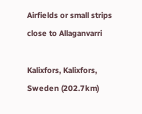Airfields or small strips close to Allaganvarri

Kalixfors, Kalixfors, Sweden (202.7km)